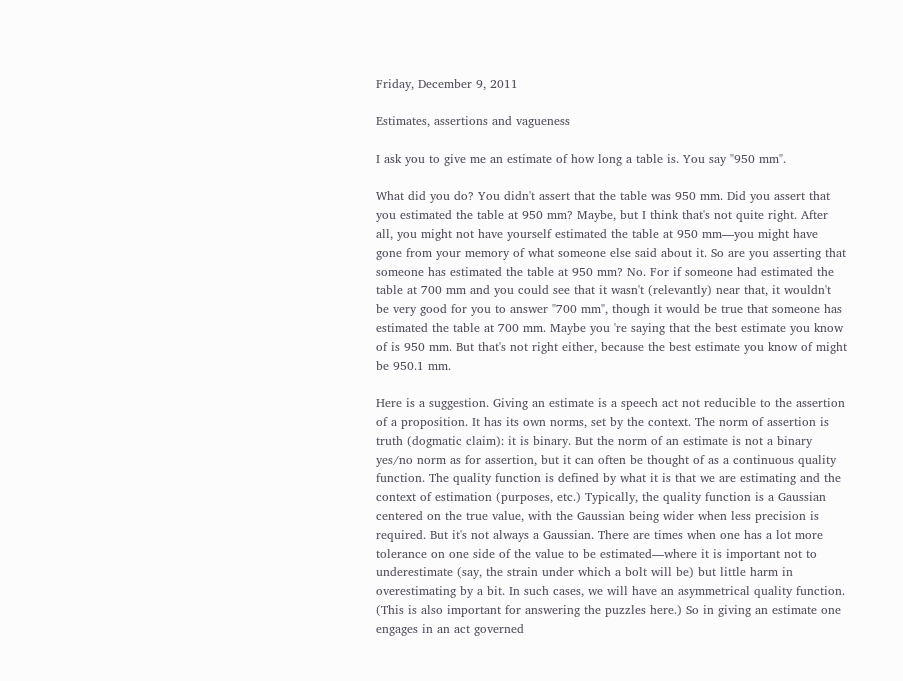Friday, December 9, 2011

Estimates, assertions and vagueness

I ask you to give me an estimate of how long a table is. You say "950 mm".

What did you do? You didn't assert that the table was 950 mm. Did you assert that you estimated the table at 950 mm? Maybe, but I think that's not quite right. After all, you might not have yourself estimated the table at 950 mm—you might have gone from your memory of what someone else said about it. So are you asserting that someone has estimated the table at 950 mm? No. For if someone had estimated the table at 700 mm and you could see that it wasn't (relevantly) near that, it wouldn't be very good for you to answer "700 mm", though it would be true that someone has estimated the table at 700 mm. Maybe you 're saying that the best estimate you know of is 950 mm. But that's not right either, because the best estimate you know of might be 950.1 mm.

Here is a suggestion. Giving an estimate is a speech act not reducible to the assertion of a proposition. It has its own norms, set by the context. The norm of assertion is truth (dogmatic claim): it is binary. But the norm of an estimate is not a binary yes/no norm as for assertion, but it can often be thought of as a continuous quality function. The quality function is defined by what it is that we are estimating and the context of estimation (purposes, etc.) Typically, the quality function is a Gaussian centered on the true value, with the Gaussian being wider when less precision is required. But it's not always a Gaussian. There are times when one has a lot more tolerance on one side of the value to be estimated—where it is important not to underestimate (say, the strain under which a bolt will be) but little harm in overestimating by a bit. In such cases, we will have an asymmetrical quality function. (This is also important for answering the puzzles here.) So in giving an estimate one engages in an act governed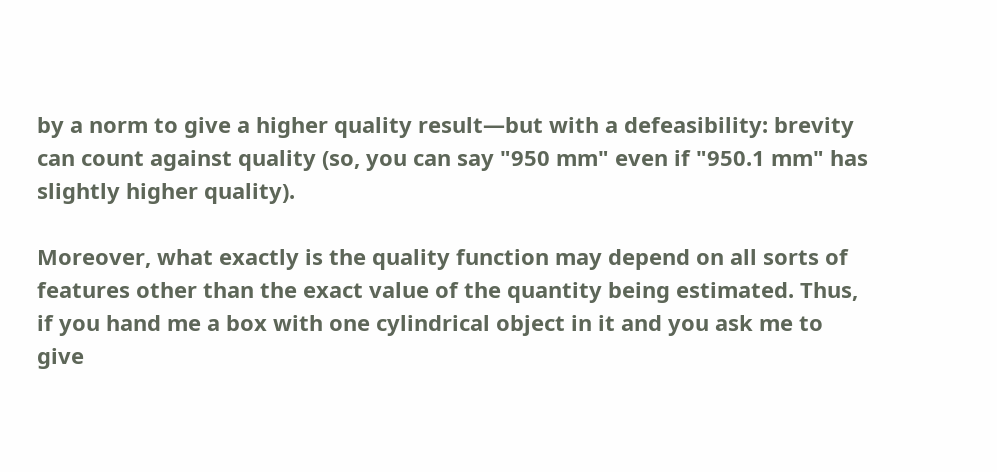by a norm to give a higher quality result—but with a defeasibility: brevity can count against quality (so, you can say "950 mm" even if "950.1 mm" has slightly higher quality).

Moreover, what exactly is the quality function may depend on all sorts of features other than the exact value of the quantity being estimated. Thus, if you hand me a box with one cylindrical object in it and you ask me to give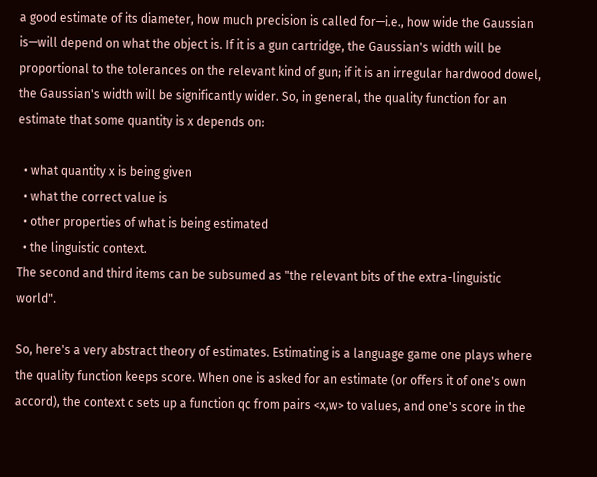a good estimate of its diameter, how much precision is called for—i.e., how wide the Gaussian is—will depend on what the object is. If it is a gun cartridge, the Gaussian's width will be proportional to the tolerances on the relevant kind of gun; if it is an irregular hardwood dowel, the Gaussian's width will be significantly wider. So, in general, the quality function for an estimate that some quantity is x depends on:

  • what quantity x is being given
  • what the correct value is
  • other properties of what is being estimated
  • the linguistic context.
The second and third items can be subsumed as "the relevant bits of the extra-linguistic world".

So, here's a very abstract theory of estimates. Estimating is a language game one plays where the quality function keeps score. When one is asked for an estimate (or offers it of one's own accord), the context c sets up a function qc from pairs <x,w> to values, and one's score in the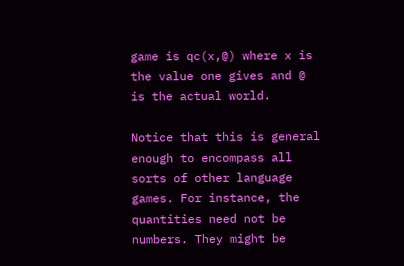game is qc(x,@) where x is the value one gives and @ is the actual world.

Notice that this is general enough to encompass all sorts of other language games. For instance, the quantities need not be numbers. They might be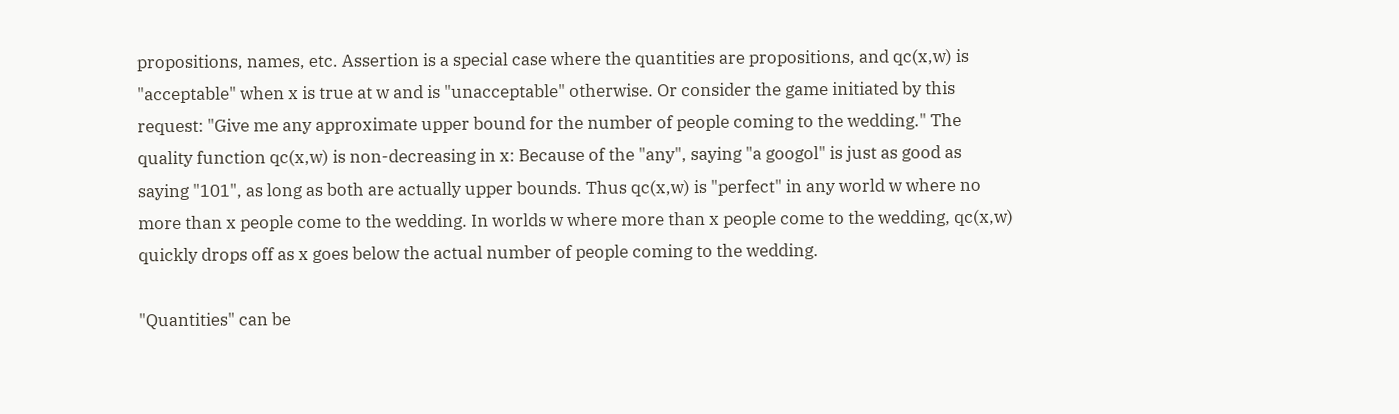propositions, names, etc. Assertion is a special case where the quantities are propositions, and qc(x,w) is "acceptable" when x is true at w and is "unacceptable" otherwise. Or consider the game initiated by this request: "Give me any approximate upper bound for the number of people coming to the wedding." The quality function qc(x,w) is non-decreasing in x: Because of the "any", saying "a googol" is just as good as saying "101", as long as both are actually upper bounds. Thus qc(x,w) is "perfect" in any world w where no more than x people come to the wedding. In worlds w where more than x people come to the wedding, qc(x,w) quickly drops off as x goes below the actual number of people coming to the wedding.

"Quantities" can be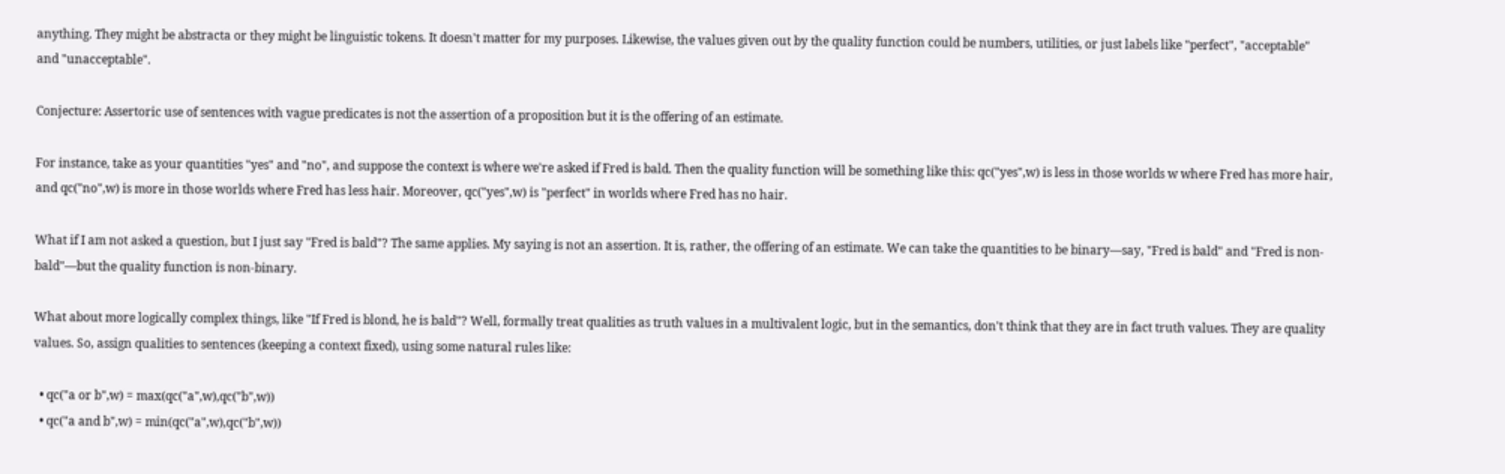anything. They might be abstracta or they might be linguistic tokens. It doesn't matter for my purposes. Likewise, the values given out by the quality function could be numbers, utilities, or just labels like "perfect", "acceptable" and "unacceptable".

Conjecture: Assertoric use of sentences with vague predicates is not the assertion of a proposition but it is the offering of an estimate.

For instance, take as your quantities "yes" and "no", and suppose the context is where we're asked if Fred is bald. Then the quality function will be something like this: qc("yes",w) is less in those worlds w where Fred has more hair, and qc("no",w) is more in those worlds where Fred has less hair. Moreover, qc("yes",w) is "perfect" in worlds where Fred has no hair.

What if I am not asked a question, but I just say "Fred is bald"? The same applies. My saying is not an assertion. It is, rather, the offering of an estimate. We can take the quantities to be binary—say, "Fred is bald" and "Fred is non-bald"—but the quality function is non-binary.

What about more logically complex things, like "If Fred is blond, he is bald"? Well, formally treat qualities as truth values in a multivalent logic, but in the semantics, don't think that they are in fact truth values. They are quality values. So, assign qualities to sentences (keeping a context fixed), using some natural rules like:

  • qc("a or b",w) = max(qc("a",w),qc("b",w))
  • qc("a and b",w) = min(qc("a",w),qc("b",w))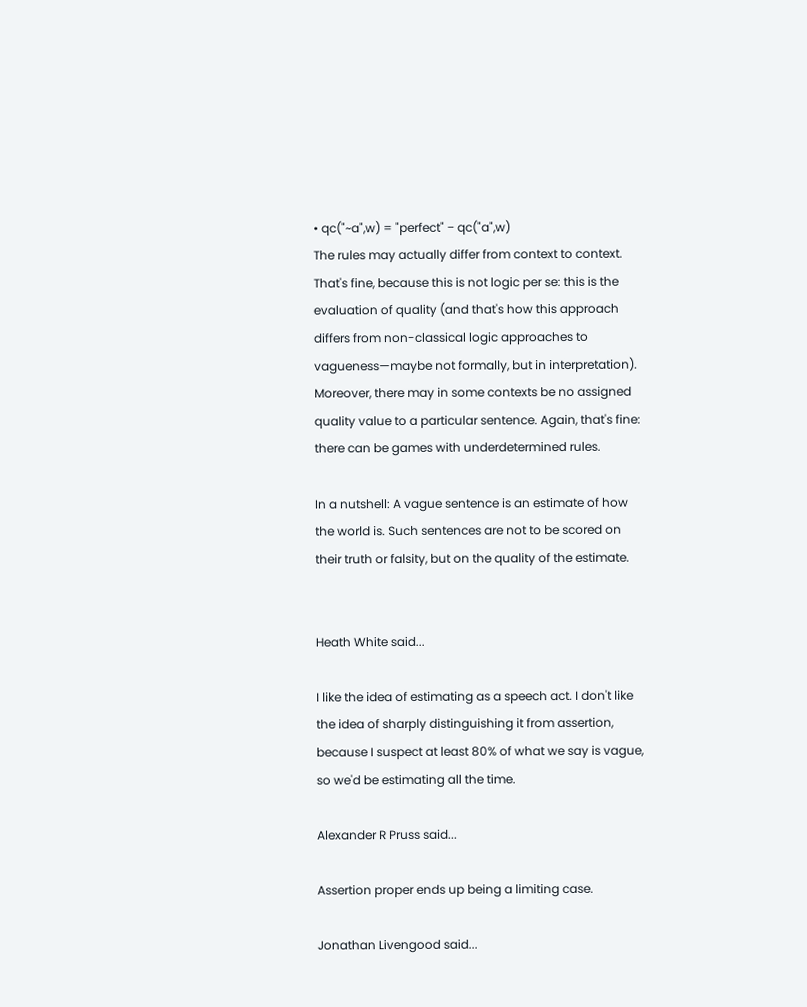• qc("~a",w) = "perfect" − qc("a",w)
The rules may actually differ from context to context. That's fine, because this is not logic per se: this is the evaluation of quality (and that's how this approach differs from non-classical logic approaches to vagueness—maybe not formally, but in interpretation). Moreover, there may in some contexts be no assigned quality value to a particular sentence. Again, that's fine: there can be games with underdetermined rules.

In a nutshell: A vague sentence is an estimate of how the world is. Such sentences are not to be scored on their truth or falsity, but on the quality of the estimate.


Heath White said...

I like the idea of estimating as a speech act. I don't like the idea of sharply distinguishing it from assertion, because I suspect at least 80% of what we say is vague, so we'd be estimating all the time.

Alexander R Pruss said...

Assertion proper ends up being a limiting case.

Jonathan Livengood said...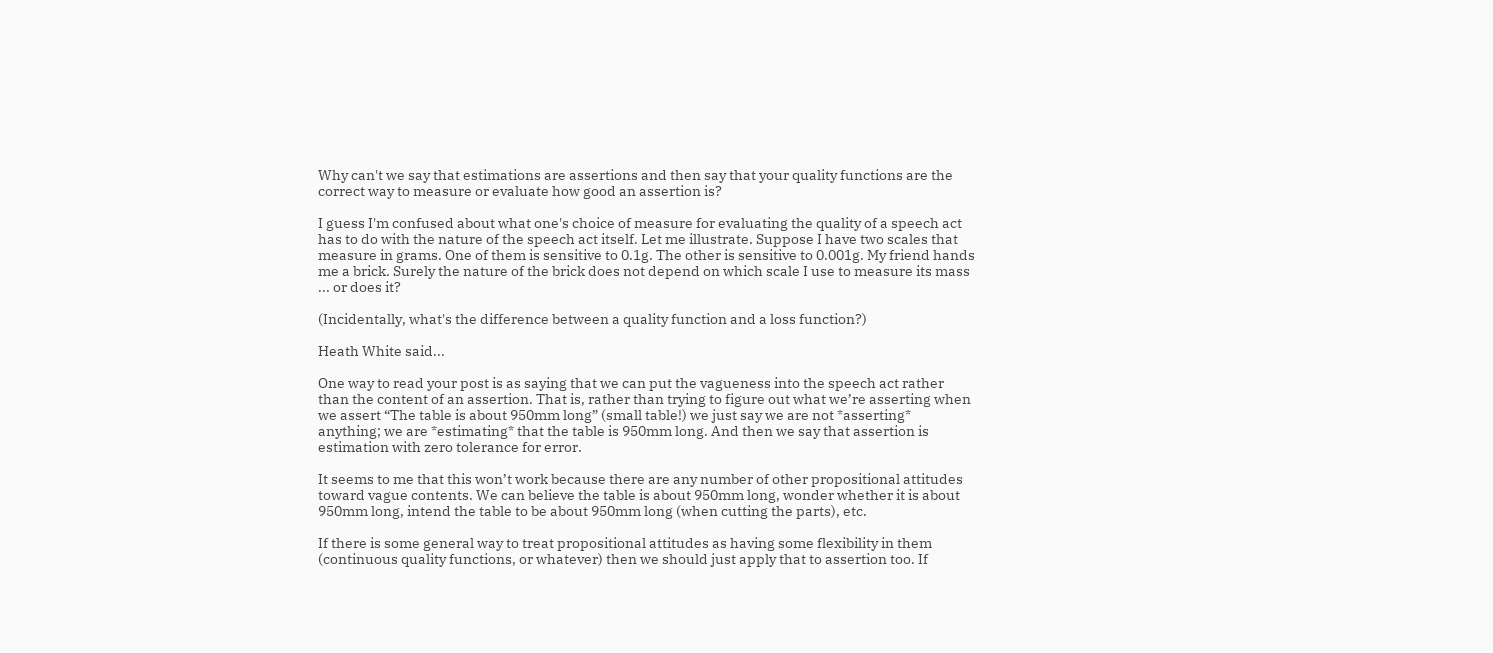Why can't we say that estimations are assertions and then say that your quality functions are the correct way to measure or evaluate how good an assertion is?

I guess I'm confused about what one's choice of measure for evaluating the quality of a speech act has to do with the nature of the speech act itself. Let me illustrate. Suppose I have two scales that measure in grams. One of them is sensitive to 0.1g. The other is sensitive to 0.001g. My friend hands me a brick. Surely the nature of the brick does not depend on which scale I use to measure its mass ... or does it?

(Incidentally, what's the difference between a quality function and a loss function?)

Heath White said...

One way to read your post is as saying that we can put the vagueness into the speech act rather than the content of an assertion. That is, rather than trying to figure out what we’re asserting when we assert “The table is about 950mm long” (small table!) we just say we are not *asserting* anything; we are *estimating* that the table is 950mm long. And then we say that assertion is estimation with zero tolerance for error.

It seems to me that this won’t work because there are any number of other propositional attitudes toward vague contents. We can believe the table is about 950mm long, wonder whether it is about 950mm long, intend the table to be about 950mm long (when cutting the parts), etc.

If there is some general way to treat propositional attitudes as having some flexibility in them (continuous quality functions, or whatever) then we should just apply that to assertion too. If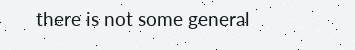there is not some general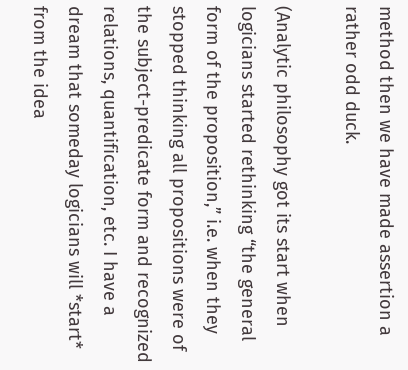method then we have made assertion a rather odd duck.

(Analytic philosophy got its start when logicians started rethinking “the general form of the proposition,” i.e. when they stopped thinking all propositions were of the subject-predicate form and recognized relations, quantification, etc. I have a dream that someday logicians will *start* from the idea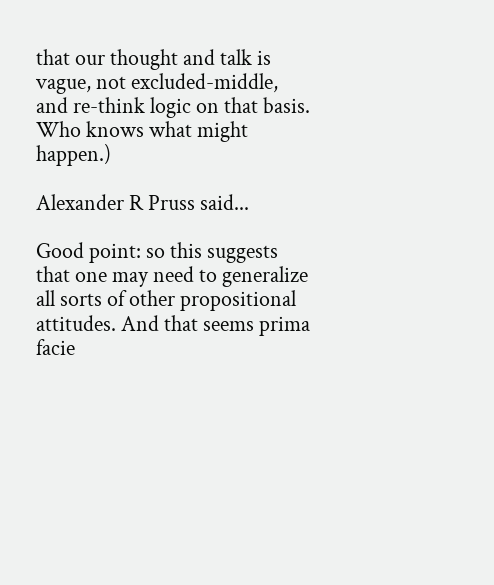that our thought and talk is vague, not excluded-middle, and re-think logic on that basis. Who knows what might happen.)

Alexander R Pruss said...

Good point: so this suggests that one may need to generalize all sorts of other propositional attitudes. And that seems prima facie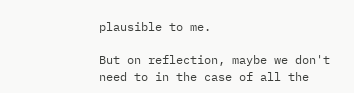plausible to me.

But on reflection, maybe we don't need to in the case of all the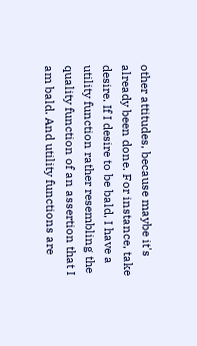other attitudes, because maybe it's already been done. For instance, take desire. If I desire to be bald, I have a utility function rather resembling the quality function of an assertion that I am bald. And utility functions are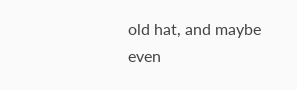old hat, and maybe even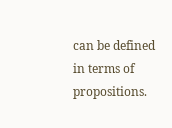can be defined in terms of propositions.